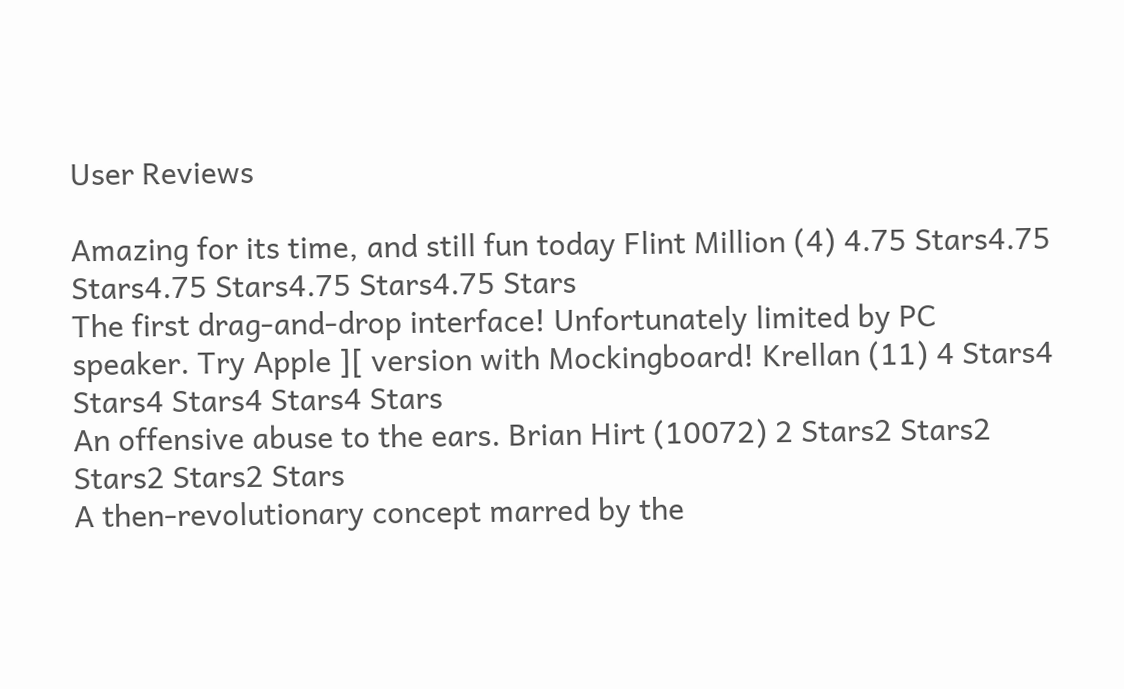User Reviews

Amazing for its time, and still fun today Flint Million (4) 4.75 Stars4.75 Stars4.75 Stars4.75 Stars4.75 Stars
The first drag-and-drop interface! Unfortunately limited by PC speaker. Try Apple ][ version with Mockingboard! Krellan (11) 4 Stars4 Stars4 Stars4 Stars4 Stars
An offensive abuse to the ears. Brian Hirt (10072) 2 Stars2 Stars2 Stars2 Stars2 Stars
A then-revolutionary concept marred by the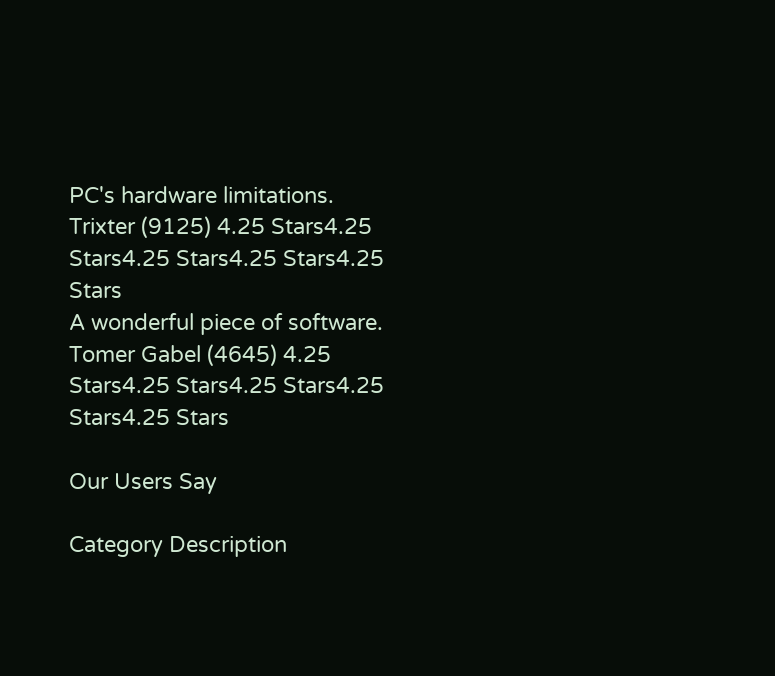PC's hardware limitations. Trixter (9125) 4.25 Stars4.25 Stars4.25 Stars4.25 Stars4.25 Stars
A wonderful piece of software. Tomer Gabel (4645) 4.25 Stars4.25 Stars4.25 Stars4.25 Stars4.25 Stars

Our Users Say

Category Description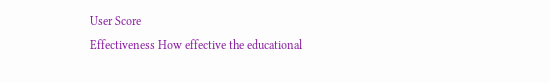User Score
Effectiveness How effective the educational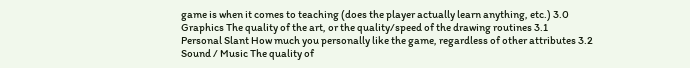game is when it comes to teaching (does the player actually learn anything, etc.) 3.0
Graphics The quality of the art, or the quality/speed of the drawing routines 3.1
Personal Slant How much you personally like the game, regardless of other attributes 3.2
Sound / Music The quality of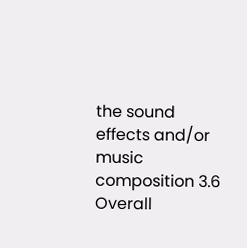the sound effects and/or music composition 3.6
Overall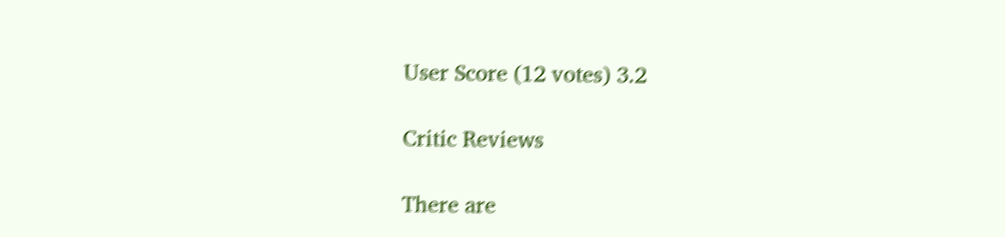User Score (12 votes) 3.2

Critic Reviews

There are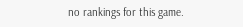no rankings for this game.